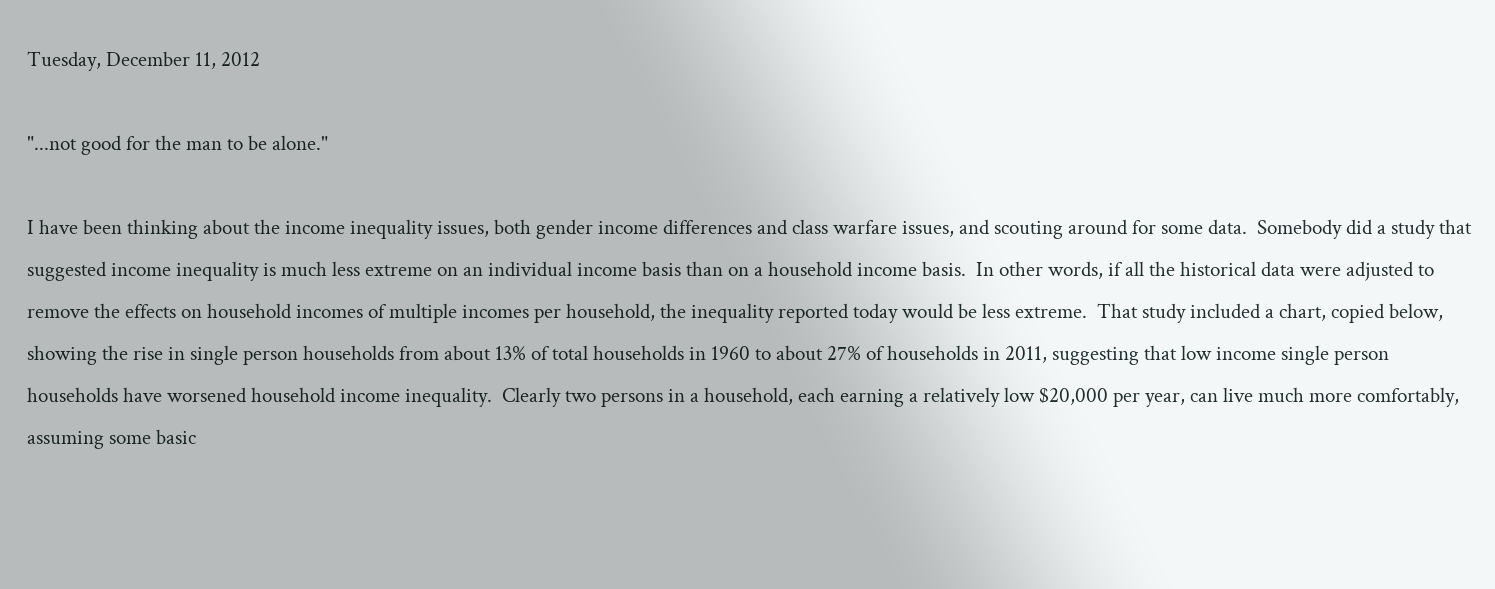Tuesday, December 11, 2012

"...not good for the man to be alone."

I have been thinking about the income inequality issues, both gender income differences and class warfare issues, and scouting around for some data.  Somebody did a study that suggested income inequality is much less extreme on an individual income basis than on a household income basis.  In other words, if all the historical data were adjusted to remove the effects on household incomes of multiple incomes per household, the inequality reported today would be less extreme.  That study included a chart, copied below, showing the rise in single person households from about 13% of total households in 1960 to about 27% of households in 2011, suggesting that low income single person households have worsened household income inequality.  Clearly two persons in a household, each earning a relatively low $20,000 per year, can live much more comfortably, assuming some basic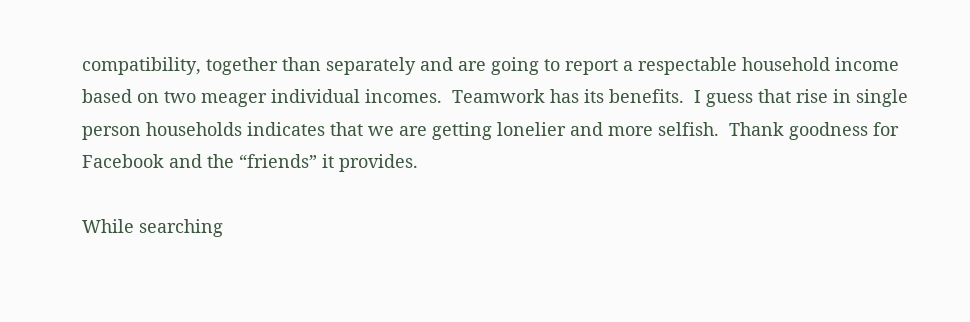compatibility, together than separately and are going to report a respectable household income based on two meager individual incomes.  Teamwork has its benefits.  I guess that rise in single person households indicates that we are getting lonelier and more selfish.  Thank goodness for Facebook and the “friends” it provides.

While searching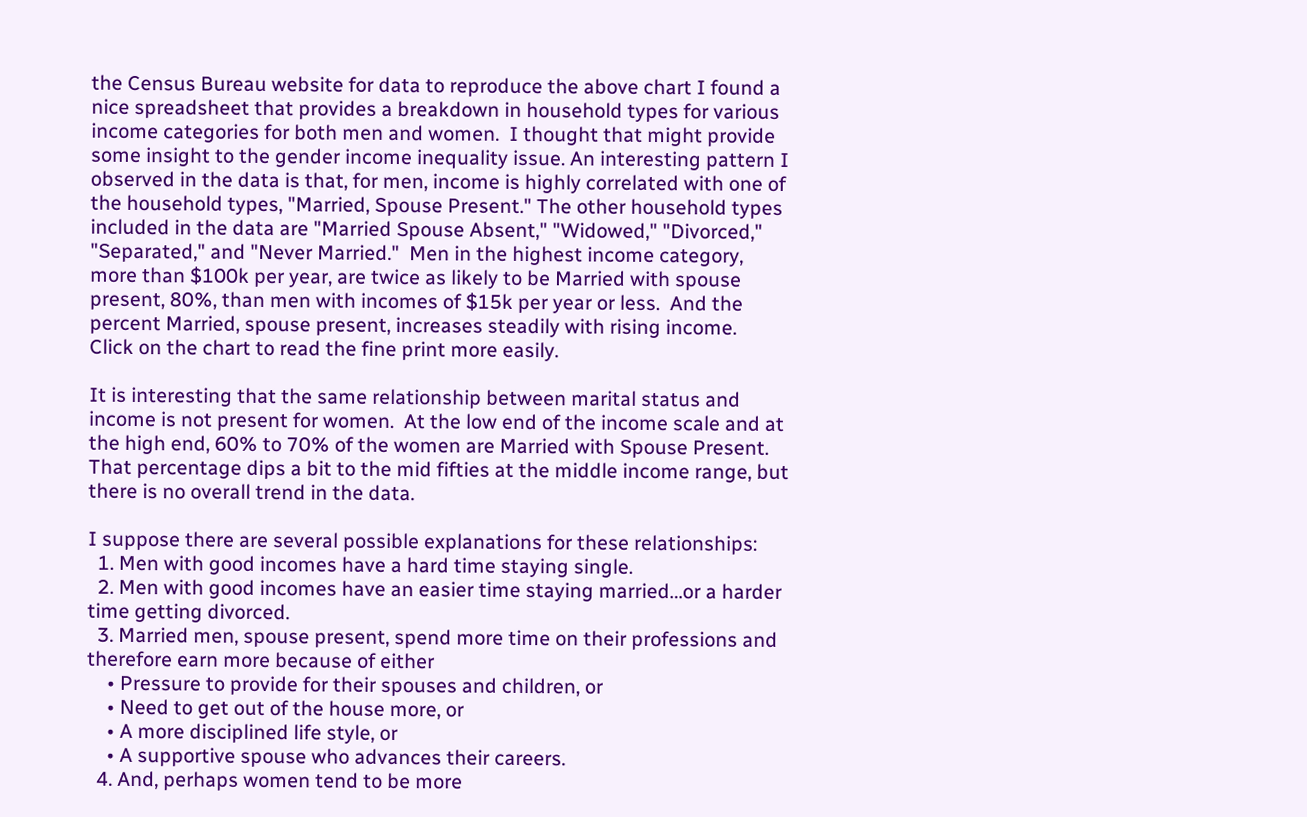the Census Bureau website for data to reproduce the above chart I found a nice spreadsheet that provides a breakdown in household types for various income categories for both men and women.  I thought that might provide some insight to the gender income inequality issue. An interesting pattern I observed in the data is that, for men, income is highly correlated with one of the household types, "Married, Spouse Present." The other household types included in the data are "Married Spouse Absent," "Widowed," "Divorced," "Separated," and "Never Married."  Men in the highest income category, more than $100k per year, are twice as likely to be Married with spouse present, 80%, than men with incomes of $15k per year or less.  And the percent Married, spouse present, increases steadily with rising income.  Click on the chart to read the fine print more easily.

It is interesting that the same relationship between marital status and income is not present for women.  At the low end of the income scale and at the high end, 60% to 70% of the women are Married with Spouse Present.  That percentage dips a bit to the mid fifties at the middle income range, but there is no overall trend in the data.

I suppose there are several possible explanations for these relationships:
  1. Men with good incomes have a hard time staying single.
  2. Men with good incomes have an easier time staying married…or a harder time getting divorced.
  3. Married men, spouse present, spend more time on their professions and therefore earn more because of either
    • Pressure to provide for their spouses and children, or
    • Need to get out of the house more, or
    • A more disciplined life style, or
    • A supportive spouse who advances their careers.
  4. And, perhaps women tend to be more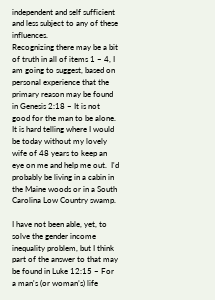independent and self sufficient and less subject to any of these influences.
Recognizing there may be a bit of truth in all of items 1 – 4, I am going to suggest, based on personal experience that the primary reason may be found in Genesis 2:18 – It is not good for the man to be alone.  It is hard telling where I would be today without my lovely wife of 48 years to keep an eye on me and help me out.  I'd probably be living in a cabin in the Maine woods or in a South Carolina Low Country swamp.

I have not been able, yet, to solve the gender income inequality problem, but I think part of the answer to that may be found in Luke 12:15 – For a man's (or woman’s) life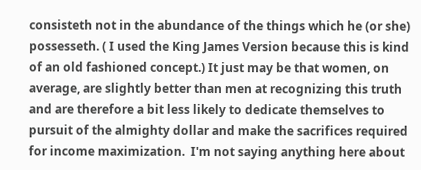consisteth not in the abundance of the things which he (or she) possesseth. ( I used the King James Version because this is kind of an old fashioned concept.) It just may be that women, on average, are slightly better than men at recognizing this truth and are therefore a bit less likely to dedicate themselves to pursuit of the almighty dollar and make the sacrifices required for income maximization.  I'm not saying anything here about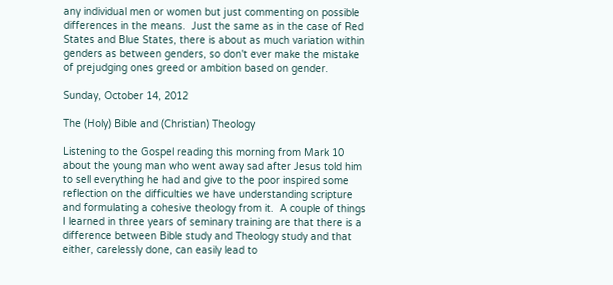any individual men or women but just commenting on possible differences in the means.  Just the same as in the case of Red States and Blue States, there is about as much variation within genders as between genders, so don't ever make the mistake of prejudging ones greed or ambition based on gender.

Sunday, October 14, 2012

The (Holy) Bible and (Christian) Theology

Listening to the Gospel reading this morning from Mark 10 about the young man who went away sad after Jesus told him to sell everything he had and give to the poor inspired some reflection on the difficulties we have understanding scripture and formulating a cohesive theology from it.  A couple of things I learned in three years of seminary training are that there is a difference between Bible study and Theology study and that either, carelessly done, can easily lead to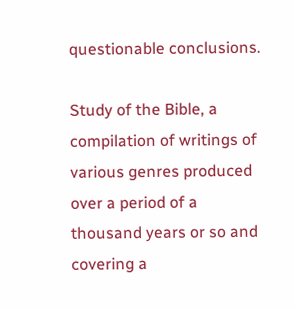questionable conclusions.

Study of the Bible, a compilation of writings of various genres produced over a period of a thousand years or so and covering a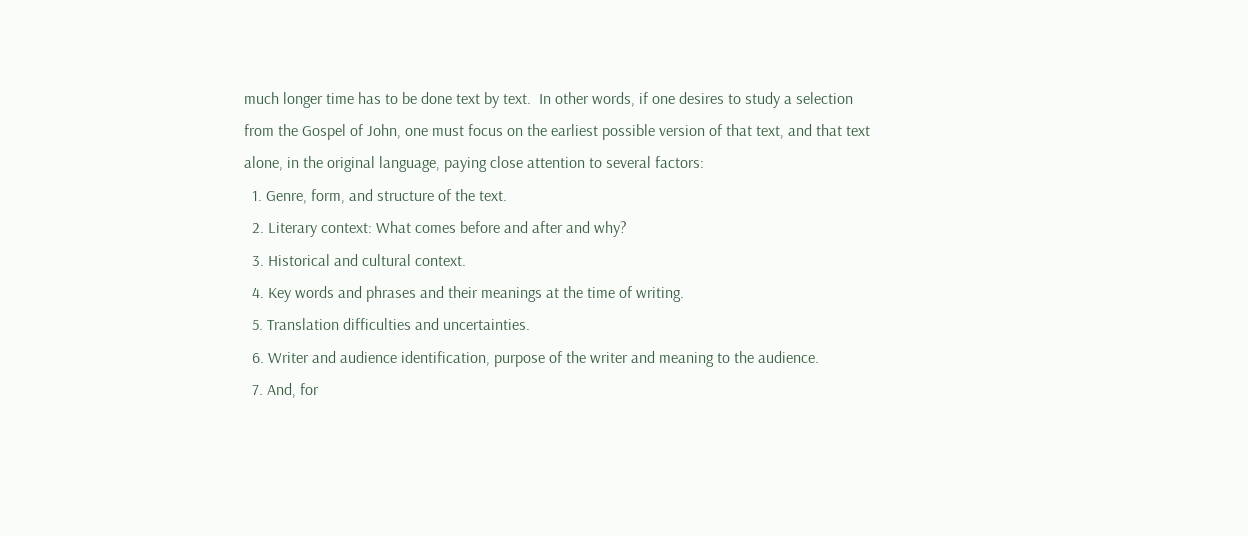much longer time has to be done text by text.  In other words, if one desires to study a selection from the Gospel of John, one must focus on the earliest possible version of that text, and that text alone, in the original language, paying close attention to several factors:
  1. Genre, form, and structure of the text.
  2. Literary context: What comes before and after and why?
  3. Historical and cultural context.
  4. Key words and phrases and their meanings at the time of writing.
  5. Translation difficulties and uncertainties.
  6. Writer and audience identification, purpose of the writer and meaning to the audience.
  7. And, for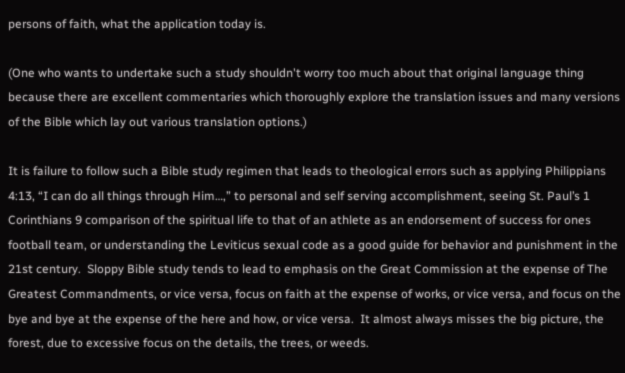persons of faith, what the application today is.

(One who wants to undertake such a study shouldn't worry too much about that original language thing because there are excellent commentaries which thoroughly explore the translation issues and many versions of the Bible which lay out various translation options.)

It is failure to follow such a Bible study regimen that leads to theological errors such as applying Philippians 4:13, “I can do all things through Him…,” to personal and self serving accomplishment, seeing St. Paul’s 1 Corinthians 9 comparison of the spiritual life to that of an athlete as an endorsement of success for ones football team, or understanding the Leviticus sexual code as a good guide for behavior and punishment in the 21st century.  Sloppy Bible study tends to lead to emphasis on the Great Commission at the expense of The Greatest Commandments, or vice versa, focus on faith at the expense of works, or vice versa, and focus on the bye and bye at the expense of the here and how, or vice versa.  It almost always misses the big picture, the forest, due to excessive focus on the details, the trees, or weeds.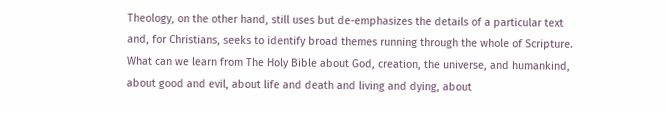Theology, on the other hand, still uses but de-emphasizes the details of a particular text and, for Christians, seeks to identify broad themes running through the whole of Scripture.  What can we learn from The Holy Bible about God, creation, the universe, and humankind, about good and evil, about life and death and living and dying, about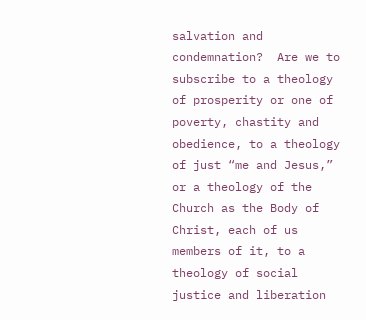salvation and condemnation?  Are we to subscribe to a theology of prosperity or one of poverty, chastity and obedience, to a theology of just “me and Jesus,” or a theology of the Church as the Body of Christ, each of us members of it, to a theology of social justice and liberation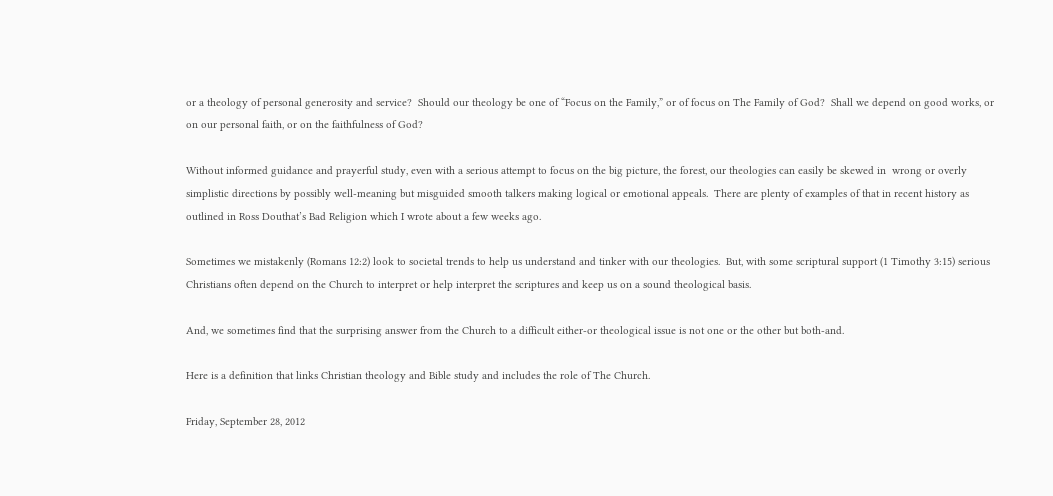or a theology of personal generosity and service?  Should our theology be one of “Focus on the Family,” or of focus on The Family of God?  Shall we depend on good works, or on our personal faith, or on the faithfulness of God?

Without informed guidance and prayerful study, even with a serious attempt to focus on the big picture, the forest, our theologies can easily be skewed in  wrong or overly simplistic directions by possibly well-meaning but misguided smooth talkers making logical or emotional appeals.  There are plenty of examples of that in recent history as outlined in Ross Douthat’s Bad Religion which I wrote about a few weeks ago.

Sometimes we mistakenly (Romans 12:2) look to societal trends to help us understand and tinker with our theologies.  But, with some scriptural support (1 Timothy 3:15) serious Christians often depend on the Church to interpret or help interpret the scriptures and keep us on a sound theological basis.

And, we sometimes find that the surprising answer from the Church to a difficult either-or theological issue is not one or the other but both-and.

Here is a definition that links Christian theology and Bible study and includes the role of The Church.

Friday, September 28, 2012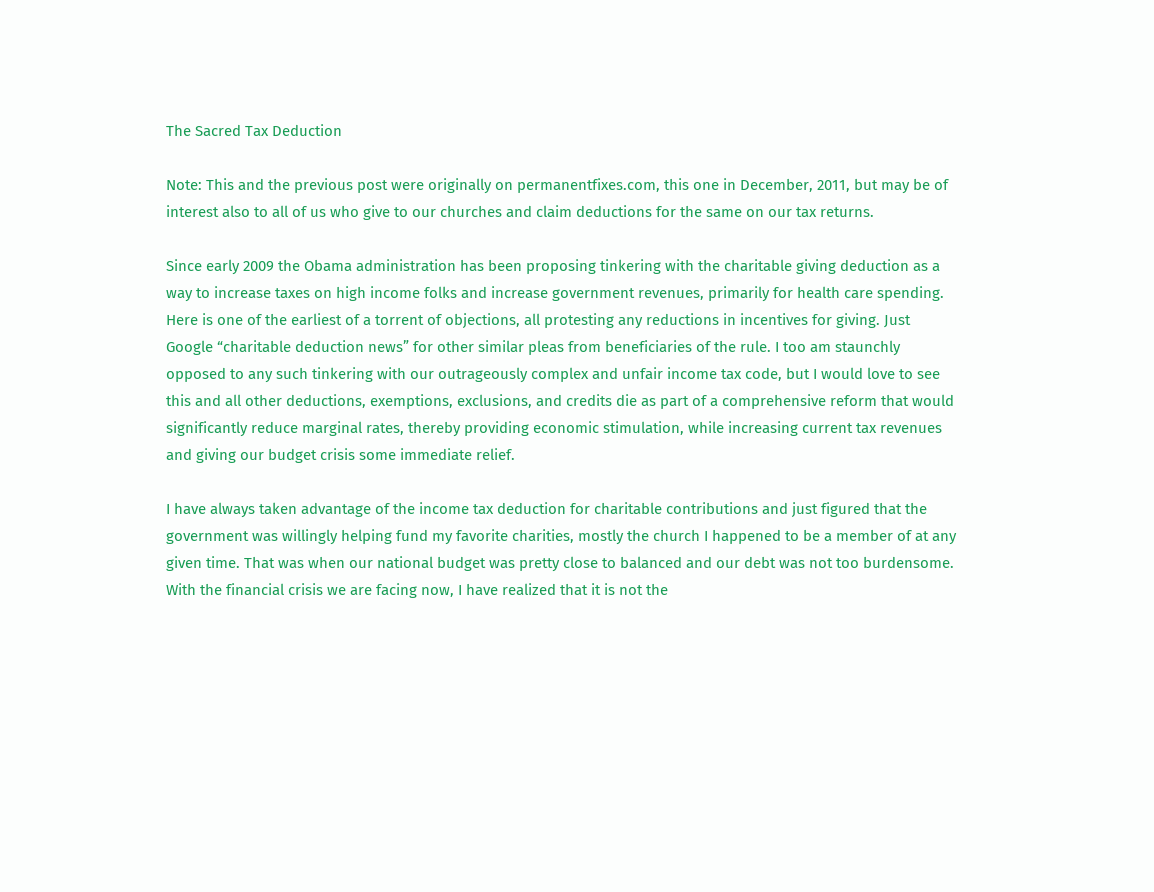The Sacred Tax Deduction

Note: This and the previous post were originally on permanentfixes.com, this one in December, 2011, but may be of interest also to all of us who give to our churches and claim deductions for the same on our tax returns.

Since early 2009 the Obama administration has been proposing tinkering with the charitable giving deduction as a way to increase taxes on high income folks and increase government revenues, primarily for health care spending. Here is one of the earliest of a torrent of objections, all protesting any reductions in incentives for giving. Just Google “charitable deduction news” for other similar pleas from beneficiaries of the rule. I too am staunchly opposed to any such tinkering with our outrageously complex and unfair income tax code, but I would love to see this and all other deductions, exemptions, exclusions, and credits die as part of a comprehensive reform that would significantly reduce marginal rates, thereby providing economic stimulation, while increasing current tax revenues and giving our budget crisis some immediate relief.

I have always taken advantage of the income tax deduction for charitable contributions and just figured that the government was willingly helping fund my favorite charities, mostly the church I happened to be a member of at any given time. That was when our national budget was pretty close to balanced and our debt was not too burdensome. With the financial crisis we are facing now, I have realized that it is not the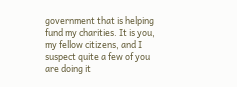government that is helping fund my charities. It is you, my fellow citizens, and I suspect quite a few of you are doing it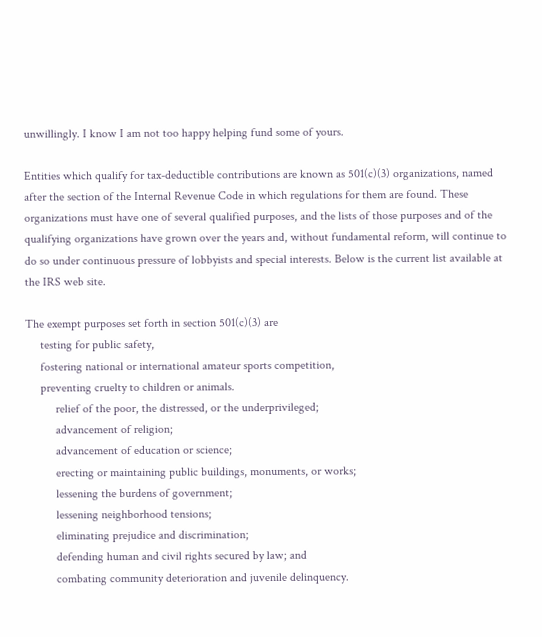unwillingly. I know I am not too happy helping fund some of yours.

Entities which qualify for tax-deductible contributions are known as 501(c)(3) organizations, named after the section of the Internal Revenue Code in which regulations for them are found. These organizations must have one of several qualified purposes, and the lists of those purposes and of the qualifying organizations have grown over the years and, without fundamental reform, will continue to do so under continuous pressure of lobbyists and special interests. Below is the current list available at the IRS web site.

The exempt purposes set forth in section 501(c)(3) are
     testing for public safety,
     fostering national or international amateur sports competition,
     preventing cruelty to children or animals.
          relief of the poor, the distressed, or the underprivileged;
          advancement of religion;
          advancement of education or science;
          erecting or maintaining public buildings, monuments, or works;
          lessening the burdens of government;
          lessening neighborhood tensions;
          eliminating prejudice and discrimination;
          defending human and civil rights secured by law; and
          combating community deterioration and juvenile delinquency.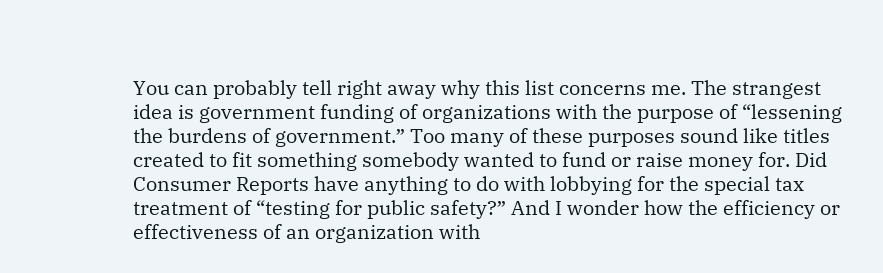You can probably tell right away why this list concerns me. The strangest idea is government funding of organizations with the purpose of “lessening the burdens of government.” Too many of these purposes sound like titles created to fit something somebody wanted to fund or raise money for. Did Consumer Reports have anything to do with lobbying for the special tax treatment of “testing for public safety?” And I wonder how the efficiency or effectiveness of an organization with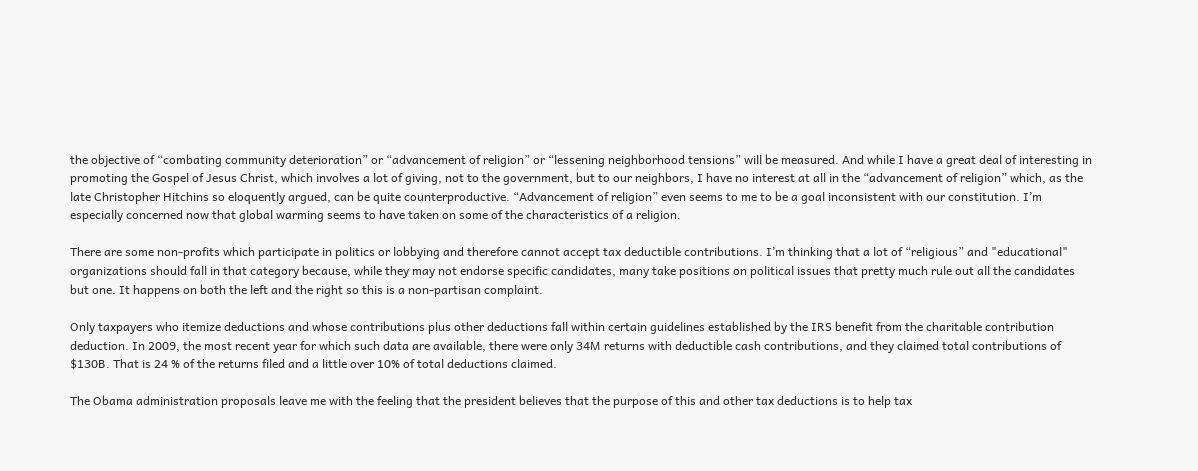the objective of “combating community deterioration” or “advancement of religion” or “lessening neighborhood tensions” will be measured. And while I have a great deal of interesting in promoting the Gospel of Jesus Christ, which involves a lot of giving, not to the government, but to our neighbors, I have no interest at all in the “advancement of religion” which, as the late Christopher Hitchins so eloquently argued, can be quite counterproductive. “Advancement of religion” even seems to me to be a goal inconsistent with our constitution. I’m especially concerned now that global warming seems to have taken on some of the characteristics of a religion.

There are some non-profits which participate in politics or lobbying and therefore cannot accept tax deductible contributions. I’m thinking that a lot of “religious” and "educational" organizations should fall in that category because, while they may not endorse specific candidates, many take positions on political issues that pretty much rule out all the candidates but one. It happens on both the left and the right so this is a non-partisan complaint.

Only taxpayers who itemize deductions and whose contributions plus other deductions fall within certain guidelines established by the IRS benefit from the charitable contribution deduction. In 2009, the most recent year for which such data are available, there were only 34M returns with deductible cash contributions, and they claimed total contributions of $130B. That is 24 % of the returns filed and a little over 10% of total deductions claimed.

The Obama administration proposals leave me with the feeling that the president believes that the purpose of this and other tax deductions is to help tax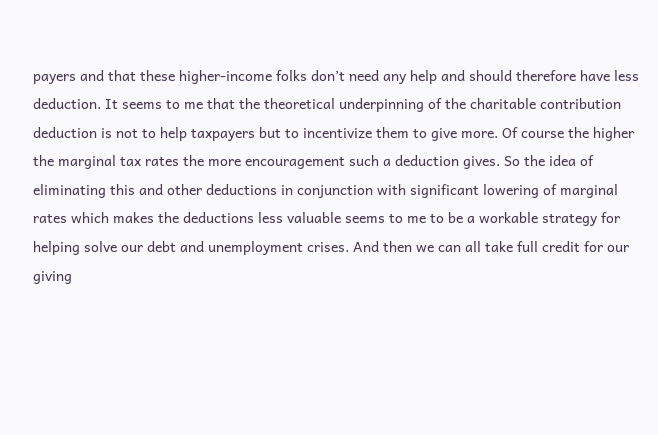payers and that these higher-income folks don’t need any help and should therefore have less deduction. It seems to me that the theoretical underpinning of the charitable contribution deduction is not to help taxpayers but to incentivize them to give more. Of course the higher the marginal tax rates the more encouragement such a deduction gives. So the idea of eliminating this and other deductions in conjunction with significant lowering of marginal rates which makes the deductions less valuable seems to me to be a workable strategy for helping solve our debt and unemployment crises. And then we can all take full credit for our giving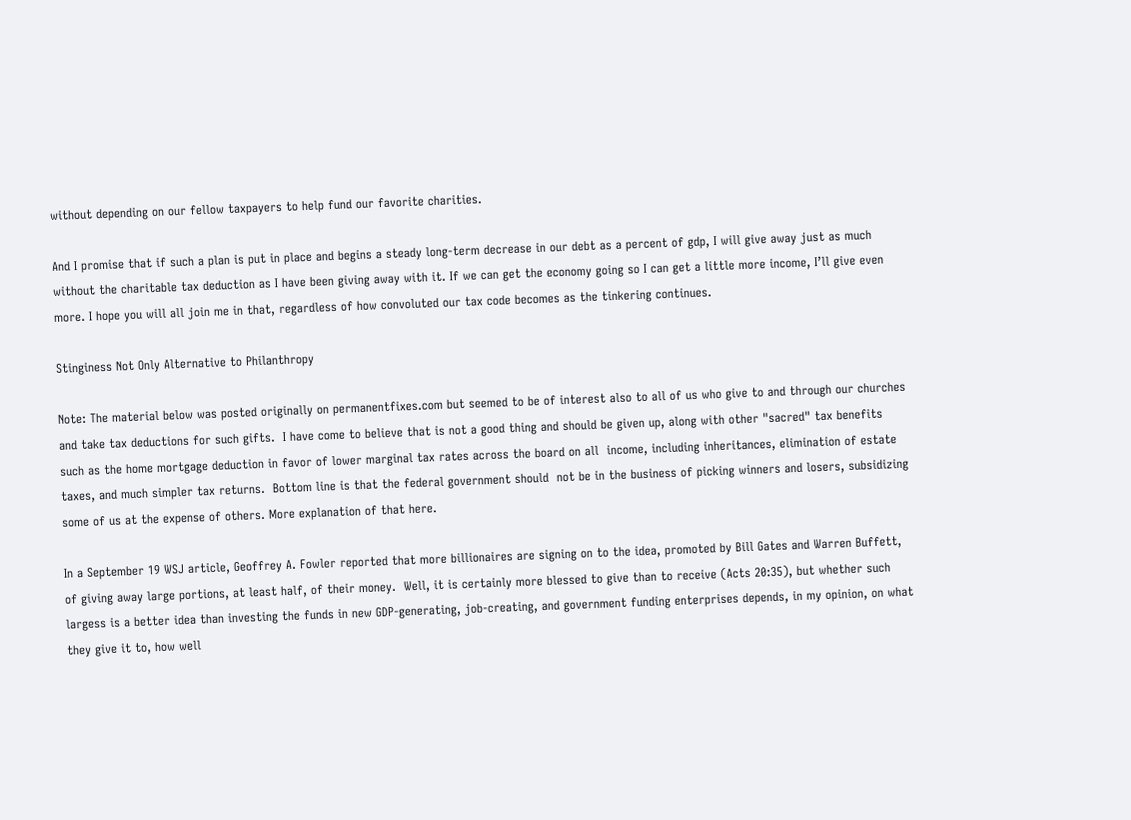without depending on our fellow taxpayers to help fund our favorite charities.

And I promise that if such a plan is put in place and begins a steady long-term decrease in our debt as a percent of gdp, I will give away just as much without the charitable tax deduction as I have been giving away with it. If we can get the economy going so I can get a little more income, I’ll give even more. I hope you will all join me in that, regardless of how convoluted our tax code becomes as the tinkering continues.

Stinginess Not Only Alternative to Philanthropy

Note: The material below was posted originally on permanentfixes.com but seemed to be of interest also to all of us who give to and through our churches and take tax deductions for such gifts.  I have come to believe that is not a good thing and should be given up, along with other "sacred" tax benefits such as the home mortgage deduction in favor of lower marginal tax rates across the board on all  income, including inheritances, elimination of estate taxes, and much simpler tax returns.  Bottom line is that the federal government should  not be in the business of picking winners and losers, subsidizing some of us at the expense of others. More explanation of that here.

In a September 19 WSJ article, Geoffrey A. Fowler reported that more billionaires are signing on to the idea, promoted by Bill Gates and Warren Buffett, of giving away large portions, at least half, of their money.  Well, it is certainly more blessed to give than to receive (Acts 20:35), but whether such largess is a better idea than investing the funds in new GDP-generating, job-creating, and government funding enterprises depends, in my opinion, on what they give it to, how well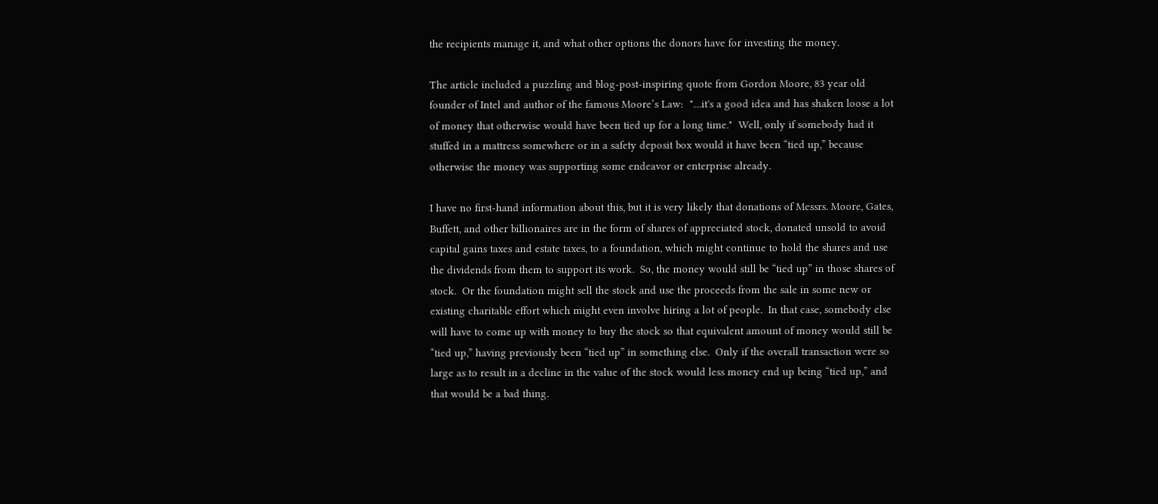the recipients manage it, and what other options the donors have for investing the money.

The article included a puzzling and blog-post-inspiring quote from Gordon Moore, 83 year old founder of Intel and author of the famous Moore’s Law:  "…it's a good idea and has shaken loose a lot of money that otherwise would have been tied up for a long time."  Well, only if somebody had it stuffed in a mattress somewhere or in a safety deposit box would it have been “tied up,” because otherwise the money was supporting some endeavor or enterprise already.

I have no first-hand information about this, but it is very likely that donations of Messrs. Moore, Gates, Buffett, and other billionaires are in the form of shares of appreciated stock, donated unsold to avoid capital gains taxes and estate taxes, to a foundation, which might continue to hold the shares and use the dividends from them to support its work.  So, the money would still be “tied up” in those shares of stock.  Or the foundation might sell the stock and use the proceeds from the sale in some new or existing charitable effort which might even involve hiring a lot of people.  In that case, somebody else will have to come up with money to buy the stock so that equivalent amount of money would still be “tied up,” having previously been “tied up” in something else.  Only if the overall transaction were so large as to result in a decline in the value of the stock would less money end up being “tied up,” and that would be a bad thing.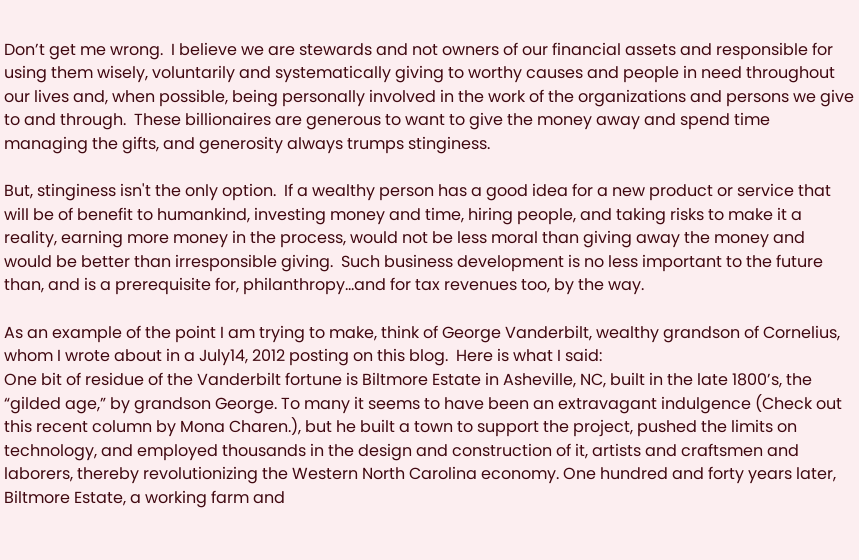Don’t get me wrong.  I believe we are stewards and not owners of our financial assets and responsible for using them wisely, voluntarily and systematically giving to worthy causes and people in need throughout our lives and, when possible, being personally involved in the work of the organizations and persons we give to and through.  These billionaires are generous to want to give the money away and spend time managing the gifts, and generosity always trumps stinginess.

But, stinginess isn't the only option.  If a wealthy person has a good idea for a new product or service that will be of benefit to humankind, investing money and time, hiring people, and taking risks to make it a reality, earning more money in the process, would not be less moral than giving away the money and would be better than irresponsible giving.  Such business development is no less important to the future than, and is a prerequisite for, philanthropy…and for tax revenues too, by the way.

As an example of the point I am trying to make, think of George Vanderbilt, wealthy grandson of Cornelius, whom I wrote about in a July14, 2012 posting on this blog.  Here is what I said:
One bit of residue of the Vanderbilt fortune is Biltmore Estate in Asheville, NC, built in the late 1800’s, the “gilded age,” by grandson George. To many it seems to have been an extravagant indulgence (Check out this recent column by Mona Charen.), but he built a town to support the project, pushed the limits on technology, and employed thousands in the design and construction of it, artists and craftsmen and laborers, thereby revolutionizing the Western North Carolina economy. One hundred and forty years later, Biltmore Estate, a working farm and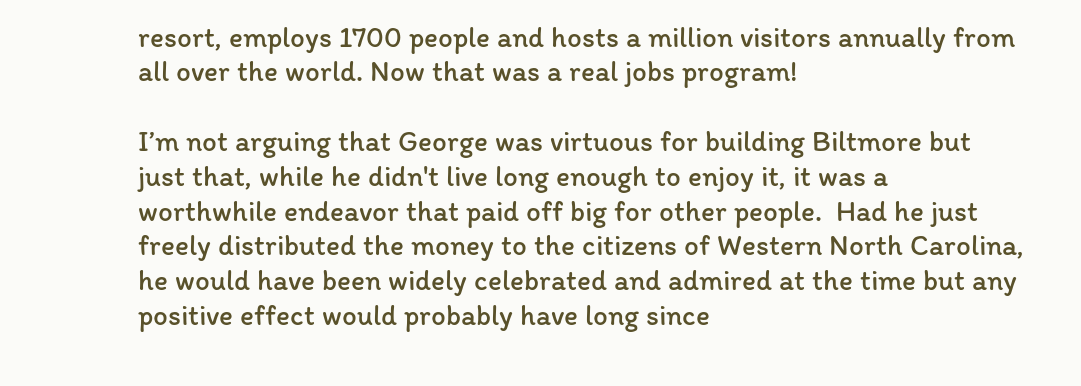resort, employs 1700 people and hosts a million visitors annually from all over the world. Now that was a real jobs program!

I’m not arguing that George was virtuous for building Biltmore but just that, while he didn't live long enough to enjoy it, it was a worthwhile endeavor that paid off big for other people.  Had he just freely distributed the money to the citizens of Western North Carolina, he would have been widely celebrated and admired at the time but any positive effect would probably have long since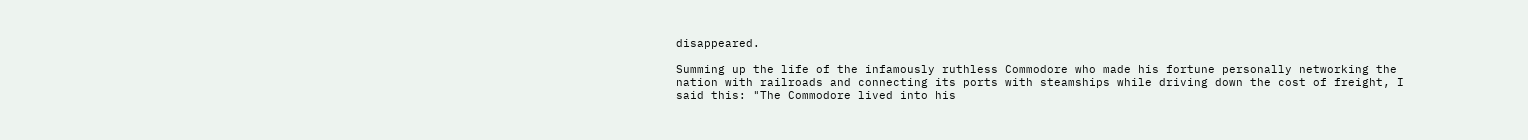disappeared.

Summing up the life of the infamously ruthless Commodore who made his fortune personally networking the nation with railroads and connecting its ports with steamships while driving down the cost of freight, I said this: "The Commodore lived into his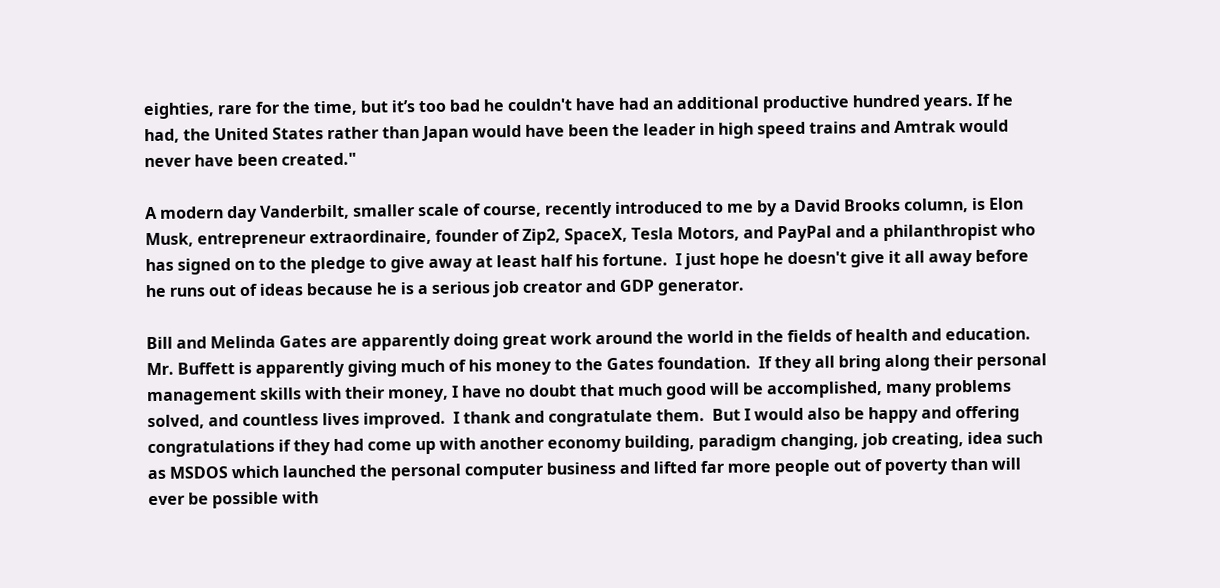eighties, rare for the time, but it’s too bad he couldn't have had an additional productive hundred years. If he had, the United States rather than Japan would have been the leader in high speed trains and Amtrak would never have been created."

A modern day Vanderbilt, smaller scale of course, recently introduced to me by a David Brooks column, is Elon Musk, entrepreneur extraordinaire, founder of Zip2, SpaceX, Tesla Motors, and PayPal and a philanthropist who has signed on to the pledge to give away at least half his fortune.  I just hope he doesn't give it all away before he runs out of ideas because he is a serious job creator and GDP generator.

Bill and Melinda Gates are apparently doing great work around the world in the fields of health and education.  Mr. Buffett is apparently giving much of his money to the Gates foundation.  If they all bring along their personal management skills with their money, I have no doubt that much good will be accomplished, many problems solved, and countless lives improved.  I thank and congratulate them.  But I would also be happy and offering congratulations if they had come up with another economy building, paradigm changing, job creating, idea such as MSDOS which launched the personal computer business and lifted far more people out of poverty than will ever be possible with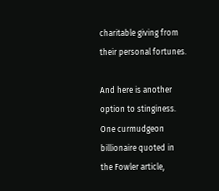charitable giving from their personal fortunes.

And here is another option to stinginess.  One curmudgeon billionaire quoted in the Fowler article,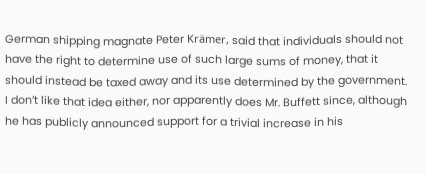German shipping magnate Peter Krämer, said that individuals should not have the right to determine use of such large sums of money, that it should instead be taxed away and its use determined by the government.  I don’t like that idea either, nor apparently does Mr. Buffett since, although he has publicly announced support for a trivial increase in his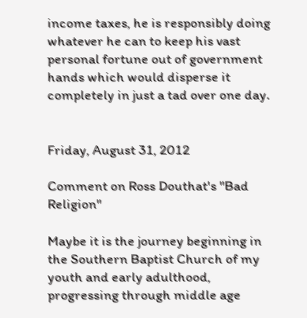income taxes, he is responsibly doing whatever he can to keep his vast personal fortune out of government hands which would disperse it completely in just a tad over one day.


Friday, August 31, 2012

Comment on Ross Douthat's "Bad Religion"

Maybe it is the journey beginning in the Southern Baptist Church of my youth and early adulthood, progressing through middle age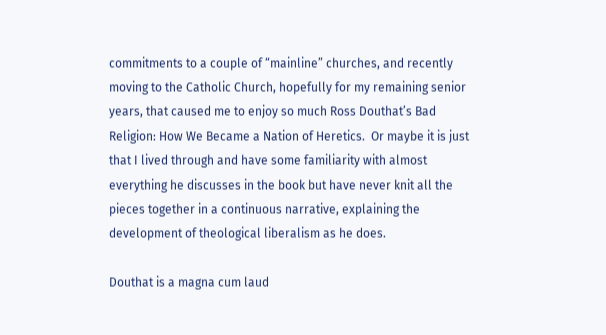commitments to a couple of “mainline” churches, and recently moving to the Catholic Church, hopefully for my remaining senior years, that caused me to enjoy so much Ross Douthat’s Bad Religion: How We Became a Nation of Heretics.  Or maybe it is just that I lived through and have some familiarity with almost everything he discusses in the book but have never knit all the pieces together in a continuous narrative, explaining the development of theological liberalism as he does.

Douthat is a magna cum laud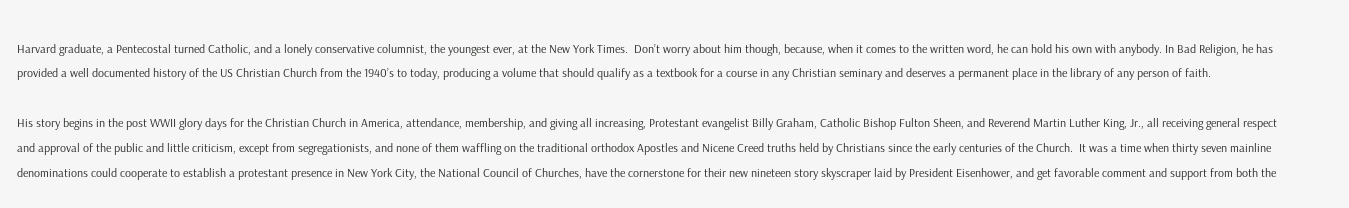Harvard graduate, a Pentecostal turned Catholic, and a lonely conservative columnist, the youngest ever, at the New York Times.  Don’t worry about him though, because, when it comes to the written word, he can hold his own with anybody. In Bad Religion, he has provided a well documented history of the US Christian Church from the 1940’s to today, producing a volume that should qualify as a textbook for a course in any Christian seminary and deserves a permanent place in the library of any person of faith.

His story begins in the post WWII glory days for the Christian Church in America, attendance, membership, and giving all increasing, Protestant evangelist Billy Graham, Catholic Bishop Fulton Sheen, and Reverend Martin Luther King, Jr., all receiving general respect and approval of the public and little criticism, except from segregationists, and none of them waffling on the traditional orthodox Apostles and Nicene Creed truths held by Christians since the early centuries of the Church.  It was a time when thirty seven mainline denominations could cooperate to establish a protestant presence in New York City, the National Council of Churches, have the cornerstone for their new nineteen story skyscraper laid by President Eisenhower, and get favorable comment and support from both the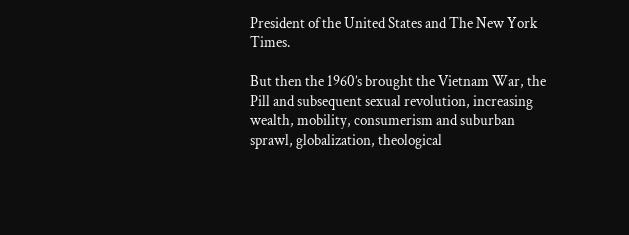President of the United States and The New York Times.

But then the 1960’s brought the Vietnam War, the Pill and subsequent sexual revolution, increasing wealth, mobility, consumerism and suburban sprawl, globalization, theological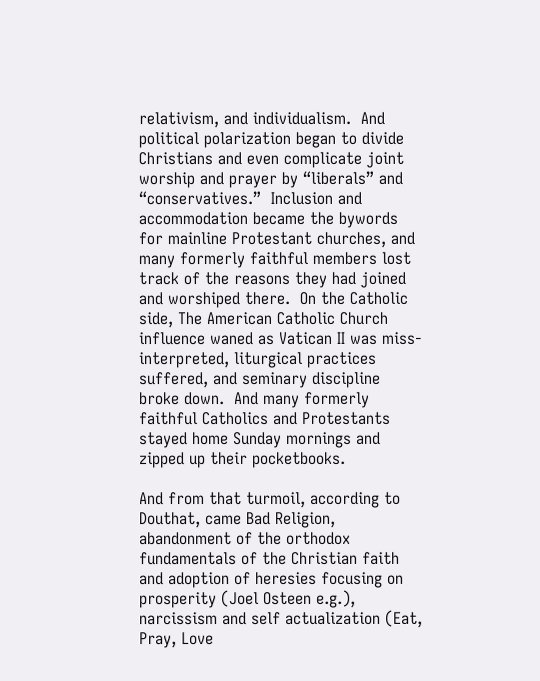relativism, and individualism.  And political polarization began to divide Christians and even complicate joint worship and prayer by “liberals” and “conservatives.”  Inclusion and accommodation became the bywords for mainline Protestant churches, and many formerly faithful members lost track of the reasons they had joined and worshiped there.  On the Catholic side, The American Catholic Church influence waned as Vatican II was miss-interpreted, liturgical practices suffered, and seminary discipline broke down.  And many formerly faithful Catholics and Protestants stayed home Sunday mornings and zipped up their pocketbooks.

And from that turmoil, according to Douthat, came Bad Religion, abandonment of the orthodox fundamentals of the Christian faith and adoption of heresies focusing on prosperity (Joel Osteen e.g.), narcissism and self actualization (Eat, Pray, Love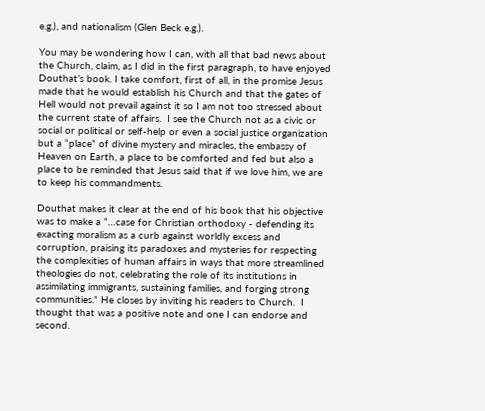e.g.), and nationalism (Glen Beck e.g.).

You may be wondering how I can, with all that bad news about the Church, claim, as I did in the first paragraph, to have enjoyed Douthat’s book. I take comfort, first of all, in the promise Jesus made that he would establish his Church and that the gates of Hell would not prevail against it so I am not too stressed about the current state of affairs.  I see the Church not as a civic or social or political or self-help or even a social justice organization but a “place” of divine mystery and miracles, the embassy of Heaven on Earth, a place to be comforted and fed but also a place to be reminded that Jesus said that if we love him, we are to keep his commandments.

Douthat makes it clear at the end of his book that his objective was to make a “…case for Christian orthodoxy - defending its exacting moralism as a curb against worldly excess and corruption, praising its paradoxes and mysteries for respecting the complexities of human affairs in ways that more streamlined theologies do not, celebrating the role of its institutions in assimilating immigrants, sustaining families, and forging strong communities.” He closes by inviting his readers to Church.  I thought that was a positive note and one I can endorse and second.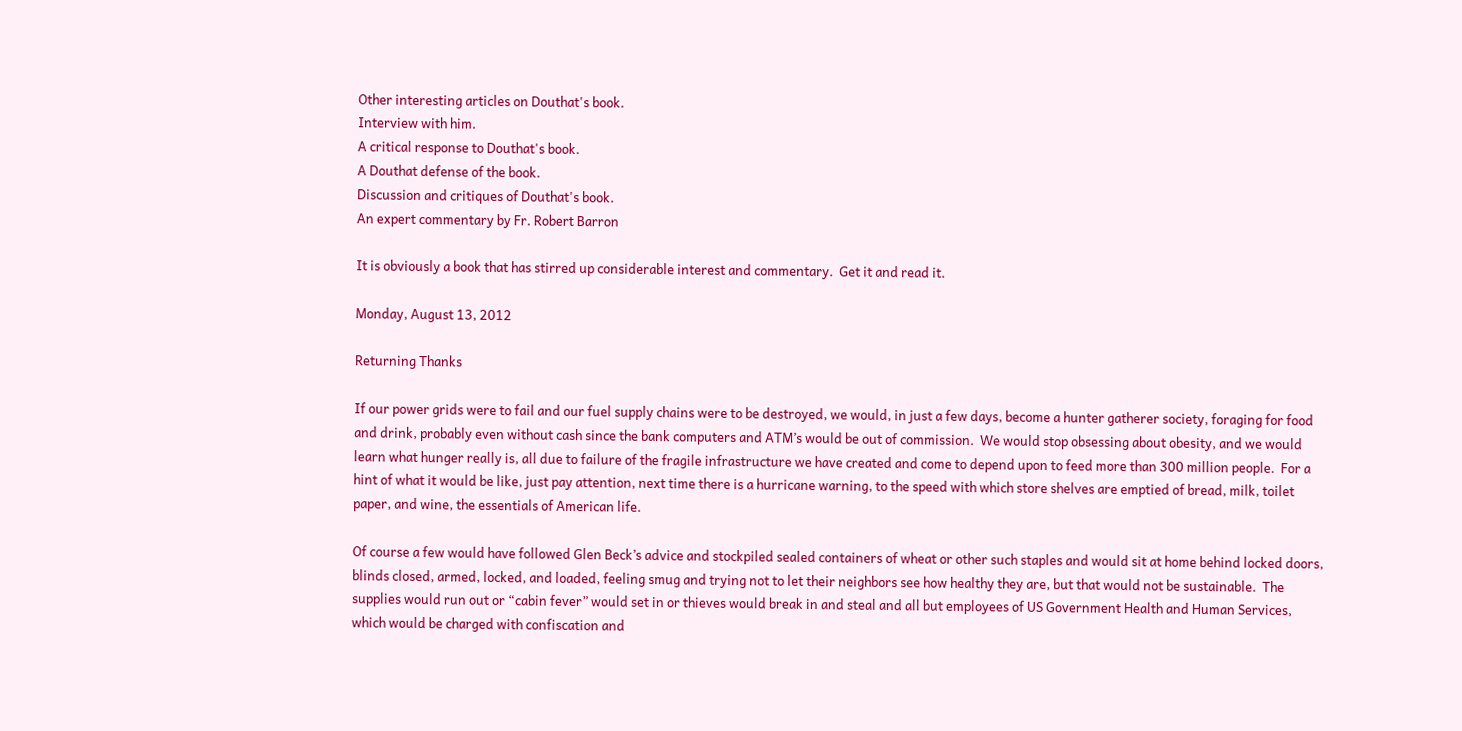Other interesting articles on Douthat's book.
Interview with him.
A critical response to Douthat's book.
A Douthat defense of the book.
Discussion and critiques of Douthat's book.
An expert commentary by Fr. Robert Barron

It is obviously a book that has stirred up considerable interest and commentary.  Get it and read it.

Monday, August 13, 2012

Returning Thanks

If our power grids were to fail and our fuel supply chains were to be destroyed, we would, in just a few days, become a hunter gatherer society, foraging for food and drink, probably even without cash since the bank computers and ATM’s would be out of commission.  We would stop obsessing about obesity, and we would learn what hunger really is, all due to failure of the fragile infrastructure we have created and come to depend upon to feed more than 300 million people.  For a hint of what it would be like, just pay attention, next time there is a hurricane warning, to the speed with which store shelves are emptied of bread, milk, toilet paper, and wine, the essentials of American life.

Of course a few would have followed Glen Beck’s advice and stockpiled sealed containers of wheat or other such staples and would sit at home behind locked doors, blinds closed, armed, locked, and loaded, feeling smug and trying not to let their neighbors see how healthy they are, but that would not be sustainable.  The supplies would run out or “cabin fever” would set in or thieves would break in and steal and all but employees of US Government Health and Human Services, which would be charged with confiscation and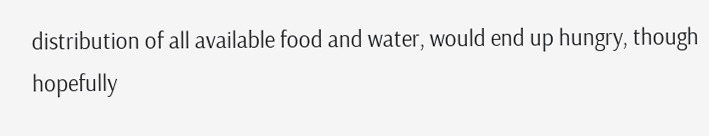distribution of all available food and water, would end up hungry, though hopefully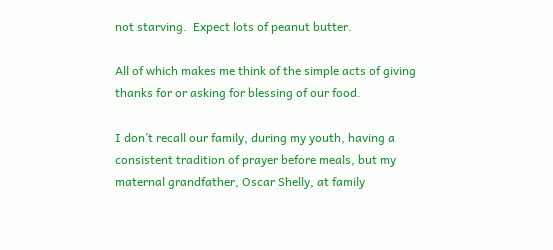not starving.  Expect lots of peanut butter.

All of which makes me think of the simple acts of giving thanks for or asking for blessing of our food.

I don’t recall our family, during my youth, having a consistent tradition of prayer before meals, but my maternal grandfather, Oscar Shelly, at family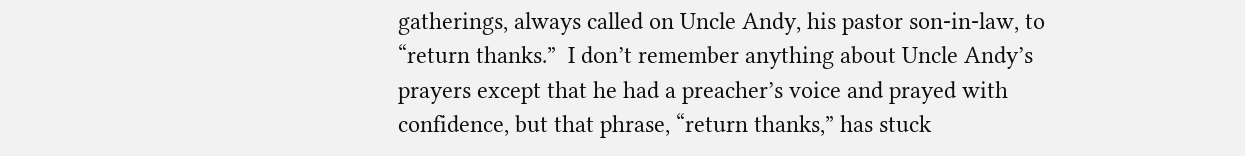gatherings, always called on Uncle Andy, his pastor son-in-law, to “return thanks.”  I don’t remember anything about Uncle Andy’s prayers except that he had a preacher’s voice and prayed with confidence, but that phrase, “return thanks,” has stuck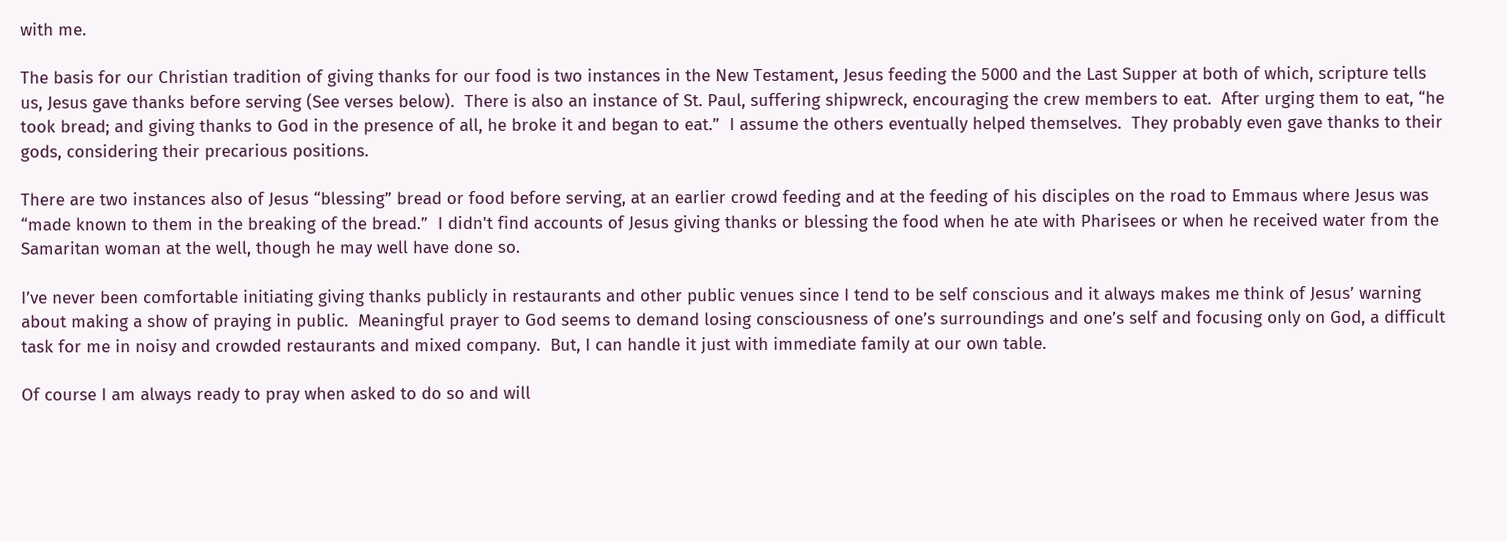with me.

The basis for our Christian tradition of giving thanks for our food is two instances in the New Testament, Jesus feeding the 5000 and the Last Supper at both of which, scripture tells us, Jesus gave thanks before serving (See verses below).  There is also an instance of St. Paul, suffering shipwreck, encouraging the crew members to eat.  After urging them to eat, “he took bread; and giving thanks to God in the presence of all, he broke it and began to eat.”  I assume the others eventually helped themselves.  They probably even gave thanks to their gods, considering their precarious positions.

There are two instances also of Jesus “blessing” bread or food before serving, at an earlier crowd feeding and at the feeding of his disciples on the road to Emmaus where Jesus was “made known to them in the breaking of the bread.”  I didn't find accounts of Jesus giving thanks or blessing the food when he ate with Pharisees or when he received water from the Samaritan woman at the well, though he may well have done so.

I’ve never been comfortable initiating giving thanks publicly in restaurants and other public venues since I tend to be self conscious and it always makes me think of Jesus’ warning about making a show of praying in public.  Meaningful prayer to God seems to demand losing consciousness of one’s surroundings and one’s self and focusing only on God, a difficult task for me in noisy and crowded restaurants and mixed company.  But, I can handle it just with immediate family at our own table.

Of course I am always ready to pray when asked to do so and will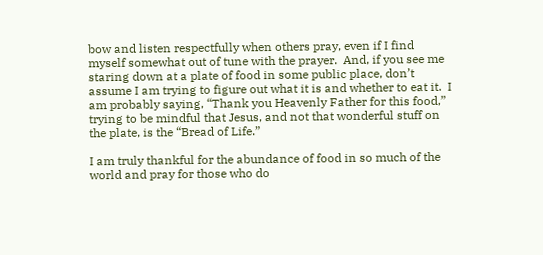bow and listen respectfully when others pray, even if I find myself somewhat out of tune with the prayer.  And, if you see me staring down at a plate of food in some public place, don’t assume I am trying to figure out what it is and whether to eat it.  I am probably saying, “Thank you Heavenly Father for this food,” trying to be mindful that Jesus, and not that wonderful stuff on the plate, is the “Bread of Life.”

I am truly thankful for the abundance of food in so much of the world and pray for those who do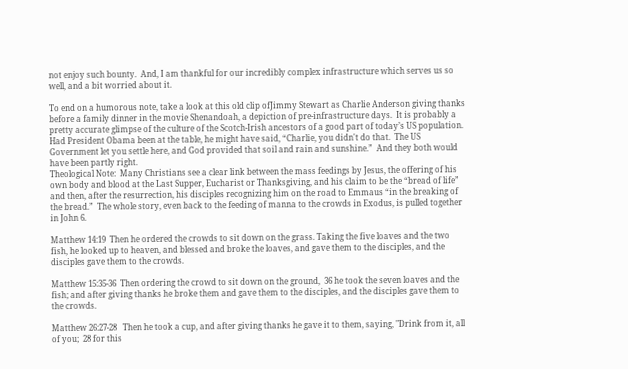not enjoy such bounty.  And, I am thankful for our incredibly complex infrastructure which serves us so well, and a bit worried about it.

To end on a humorous note, take a look at this old clip ofJimmy Stewart as Charlie Anderson giving thanks before a family dinner in the movie Shenandoah, a depiction of pre-infrastructure days.  It is probably a pretty accurate glimpse of the culture of the Scotch-Irish ancestors of a good part of today’s US population.  Had President Obama been at the table, he might have said, “Charlie, you didn't do that.  The US Government let you settle here, and God provided that soil and rain and sunshine.”  And they both would have been partly right.
Theological Note:  Many Christians see a clear link between the mass feedings by Jesus, the offering of his own body and blood at the Last Supper, Eucharist or Thanksgiving, and his claim to be the “bread of life” and then, after the resurrection, his disciples recognizing him on the road to Emmaus “in the breaking of the bread.”  The whole story, even back to the feeding of manna to the crowds in Exodus, is pulled together in John 6.

Matthew 14:19  Then he ordered the crowds to sit down on the grass. Taking the five loaves and the two fish, he looked up to heaven, and blessed and broke the loaves, and gave them to the disciples, and the disciples gave them to the crowds.

Matthew 15:35-36  Then ordering the crowd to sit down on the ground,  36 he took the seven loaves and the fish; and after giving thanks he broke them and gave them to the disciples, and the disciples gave them to the crowds.

Matthew 26:27-28   Then he took a cup, and after giving thanks he gave it to them, saying, "Drink from it, all of you;  28 for this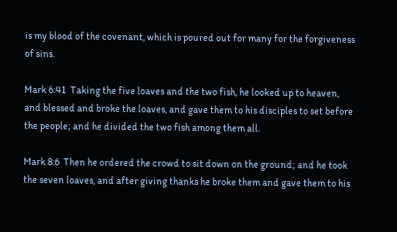is my blood of the covenant, which is poured out for many for the forgiveness of sins.

Mark 6:41  Taking the five loaves and the two fish, he looked up to heaven, and blessed and broke the loaves, and gave them to his disciples to set before the people; and he divided the two fish among them all.

Mark 8:6  Then he ordered the crowd to sit down on the ground; and he took the seven loaves, and after giving thanks he broke them and gave them to his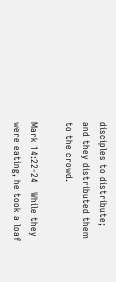disciples to distribute; and they distributed them to the crowd.

Mark 14:22-24   While they were eating, he took a loaf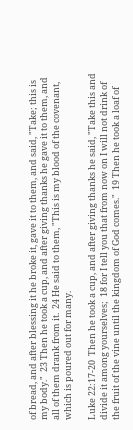of bread, and after blessing it he broke it, gave it to them, and said, "Take; this is my body."  23 Then he took a cup, and after giving thanks he gave it to them, and all of them drank from it.  24 He said to them, "This is my blood of the covenant, which is poured out for many.

Luke 22:17-20  Then he took a cup, and after giving thanks he said, "Take this and divide it among yourselves;  18 for I tell you that from now on I will not drink of the fruit of the vine until the kingdom of God comes."  19 Then he took a loaf of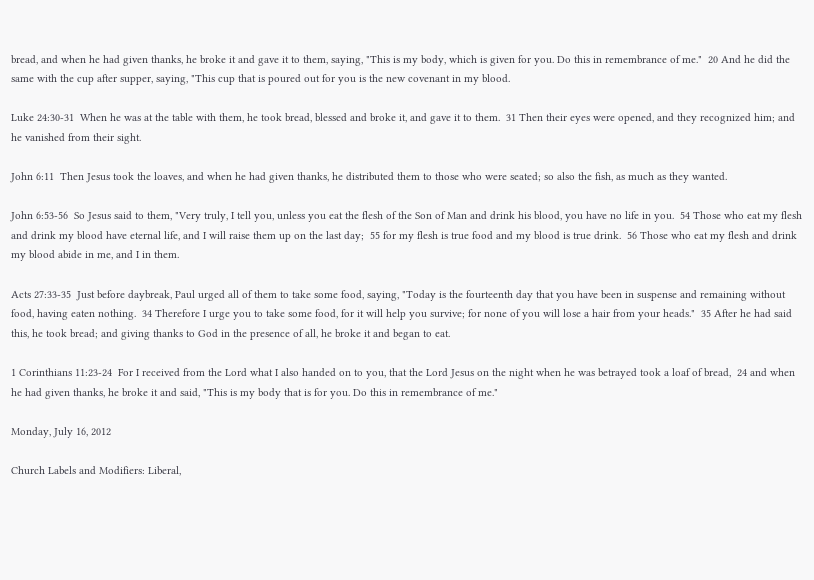bread, and when he had given thanks, he broke it and gave it to them, saying, "This is my body, which is given for you. Do this in remembrance of me."  20 And he did the same with the cup after supper, saying, "This cup that is poured out for you is the new covenant in my blood.

Luke 24:30-31  When he was at the table with them, he took bread, blessed and broke it, and gave it to them.  31 Then their eyes were opened, and they recognized him; and he vanished from their sight.

John 6:11  Then Jesus took the loaves, and when he had given thanks, he distributed them to those who were seated; so also the fish, as much as they wanted.

John 6:53-56  So Jesus said to them, "Very truly, I tell you, unless you eat the flesh of the Son of Man and drink his blood, you have no life in you.  54 Those who eat my flesh and drink my blood have eternal life, and I will raise them up on the last day;  55 for my flesh is true food and my blood is true drink.  56 Those who eat my flesh and drink my blood abide in me, and I in them.

Acts 27:33-35  Just before daybreak, Paul urged all of them to take some food, saying, "Today is the fourteenth day that you have been in suspense and remaining without food, having eaten nothing.  34 Therefore I urge you to take some food, for it will help you survive; for none of you will lose a hair from your heads."  35 After he had said this, he took bread; and giving thanks to God in the presence of all, he broke it and began to eat.

1 Corinthians 11:23-24  For I received from the Lord what I also handed on to you, that the Lord Jesus on the night when he was betrayed took a loaf of bread,  24 and when he had given thanks, he broke it and said, "This is my body that is for you. Do this in remembrance of me."

Monday, July 16, 2012

Church Labels and Modifiers: Liberal,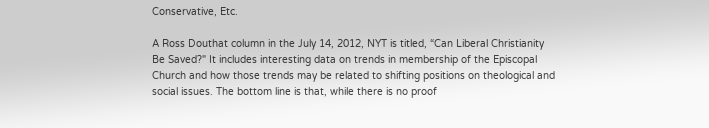Conservative, Etc.

A Ross Douthat column in the July 14, 2012, NYT is titled, “Can Liberal Christianity Be Saved?" It includes interesting data on trends in membership of the Episcopal Church and how those trends may be related to shifting positions on theological and social issues. The bottom line is that, while there is no proof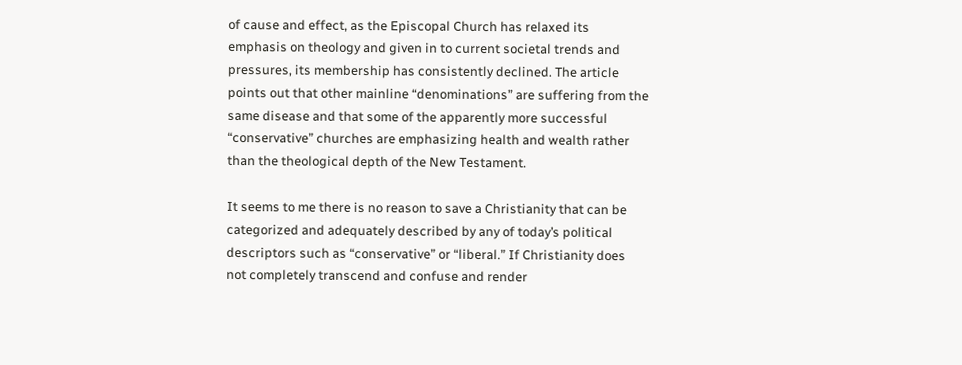of cause and effect, as the Episcopal Church has relaxed its emphasis on theology and given in to current societal trends and pressures, its membership has consistently declined. The article points out that other mainline “denominations” are suffering from the same disease and that some of the apparently more successful “conservative” churches are emphasizing health and wealth rather than the theological depth of the New Testament.

It seems to me there is no reason to save a Christianity that can be categorized and adequately described by any of today’s political descriptors such as “conservative” or “liberal.” If Christianity does not completely transcend and confuse and render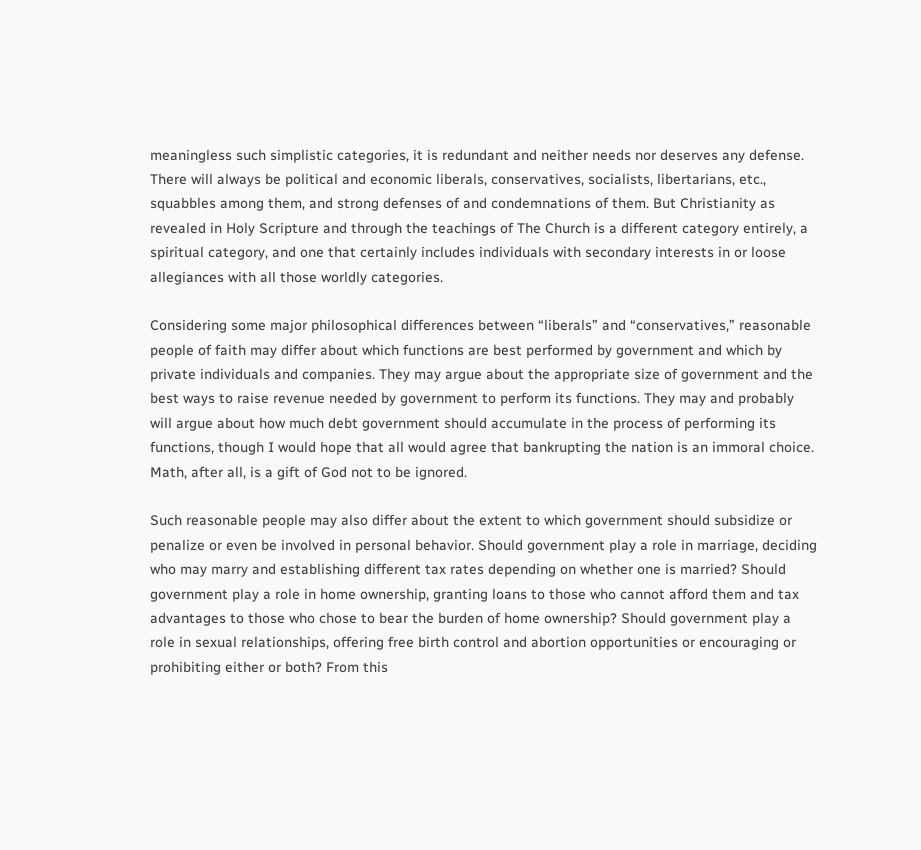meaningless such simplistic categories, it is redundant and neither needs nor deserves any defense. There will always be political and economic liberals, conservatives, socialists, libertarians, etc., squabbles among them, and strong defenses of and condemnations of them. But Christianity as revealed in Holy Scripture and through the teachings of The Church is a different category entirely, a spiritual category, and one that certainly includes individuals with secondary interests in or loose allegiances with all those worldly categories.

Considering some major philosophical differences between “liberals” and “conservatives,” reasonable people of faith may differ about which functions are best performed by government and which by private individuals and companies. They may argue about the appropriate size of government and the best ways to raise revenue needed by government to perform its functions. They may and probably will argue about how much debt government should accumulate in the process of performing its functions, though I would hope that all would agree that bankrupting the nation is an immoral choice. Math, after all, is a gift of God not to be ignored.

Such reasonable people may also differ about the extent to which government should subsidize or penalize or even be involved in personal behavior. Should government play a role in marriage, deciding who may marry and establishing different tax rates depending on whether one is married? Should government play a role in home ownership, granting loans to those who cannot afford them and tax advantages to those who chose to bear the burden of home ownership? Should government play a role in sexual relationships, offering free birth control and abortion opportunities or encouraging or prohibiting either or both? From this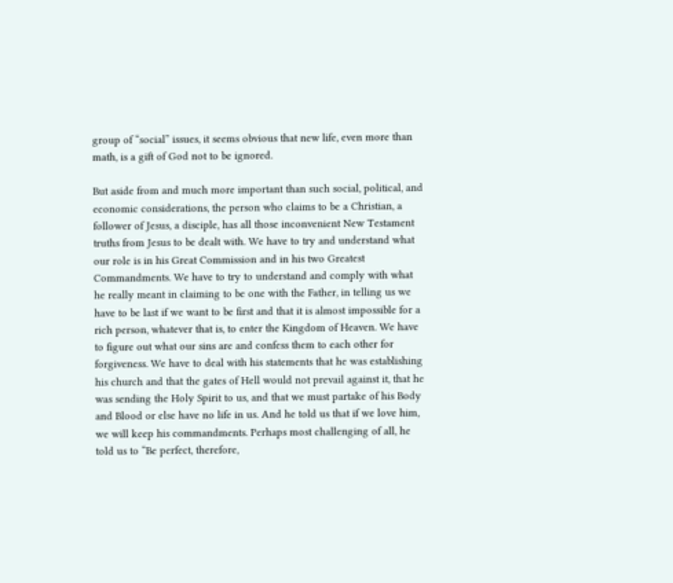group of “social” issues, it seems obvious that new life, even more than math, is a gift of God not to be ignored.

But aside from and much more important than such social, political, and economic considerations, the person who claims to be a Christian, a follower of Jesus, a disciple, has all those inconvenient New Testament truths from Jesus to be dealt with. We have to try and understand what our role is in his Great Commission and in his two Greatest Commandments. We have to try to understand and comply with what he really meant in claiming to be one with the Father, in telling us we have to be last if we want to be first and that it is almost impossible for a rich person, whatever that is, to enter the Kingdom of Heaven. We have to figure out what our sins are and confess them to each other for forgiveness. We have to deal with his statements that he was establishing his church and that the gates of Hell would not prevail against it, that he was sending the Holy Spirit to us, and that we must partake of his Body and Blood or else have no life in us. And he told us that if we love him, we will keep his commandments. Perhaps most challenging of all, he told us to “Be perfect, therefore,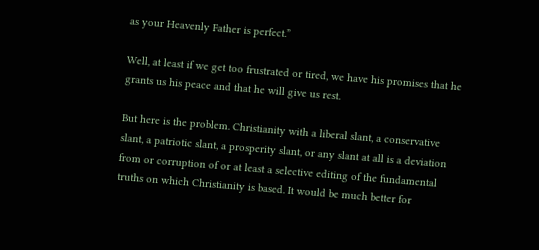as your Heavenly Father is perfect.”

Well, at least if we get too frustrated or tired, we have his promises that he grants us his peace and that he will give us rest.

But here is the problem. Christianity with a liberal slant, a conservative slant, a patriotic slant, a prosperity slant, or any slant at all is a deviation from or corruption of or at least a selective editing of the fundamental truths on which Christianity is based. It would be much better for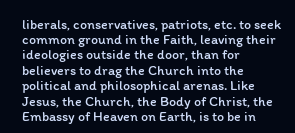liberals, conservatives, patriots, etc. to seek common ground in the Faith, leaving their ideologies outside the door, than for believers to drag the Church into the political and philosophical arenas. Like Jesus, the Church, the Body of Christ, the Embassy of Heaven on Earth, is to be in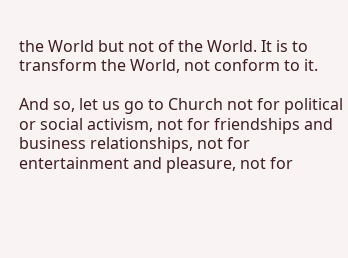the World but not of the World. It is to transform the World, not conform to it.

And so, let us go to Church not for political or social activism, not for friendships and business relationships, not for entertainment and pleasure, not for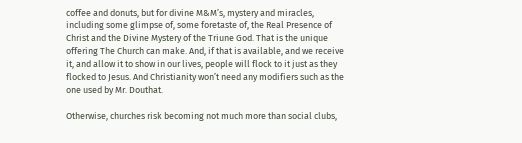coffee and donuts, but for divine M&M’s, mystery and miracles, including some glimpse of, some foretaste of, the Real Presence of Christ and the Divine Mystery of the Triune God. That is the unique offering The Church can make. And, if that is available, and we receive it, and allow it to show in our lives, people will flock to it just as they flocked to Jesus. And Christianity won’t need any modifiers such as the one used by Mr. Douthat.

Otherwise, churches risk becoming not much more than social clubs,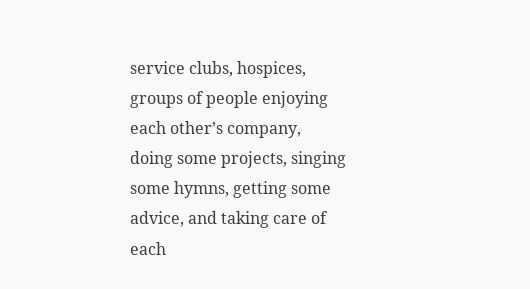service clubs, hospices, groups of people enjoying each other’s company, doing some projects, singing some hymns, getting some advice, and taking care of each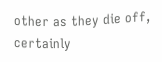other as they die off, certainly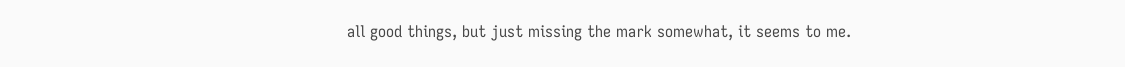all good things, but just missing the mark somewhat, it seems to me.